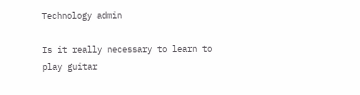Technology admin

Is it really necessary to learn to play guitar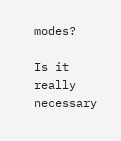modes?

Is it really necessary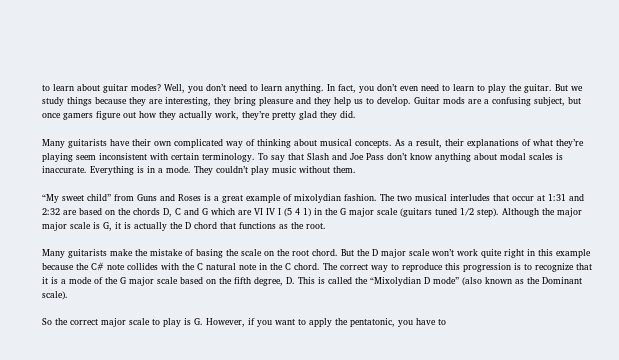to learn about guitar modes? Well, you don’t need to learn anything. In fact, you don’t even need to learn to play the guitar. But we study things because they are interesting, they bring pleasure and they help us to develop. Guitar mods are a confusing subject, but once gamers figure out how they actually work, they’re pretty glad they did.

Many guitarists have their own complicated way of thinking about musical concepts. As a result, their explanations of what they’re playing seem inconsistent with certain terminology. To say that Slash and Joe Pass don’t know anything about modal scales is inaccurate. Everything is in a mode. They couldn’t play music without them.

“My sweet child” from Guns and Roses is a great example of mixolydian fashion. The two musical interludes that occur at 1:31 and 2:32 are based on the chords D, C and G which are VI IV I (5 4 1) in the G major scale (guitars tuned 1/2 step). Although the major major scale is G, it is actually the D chord that functions as the root.

Many guitarists make the mistake of basing the scale on the root chord. But the D major scale won’t work quite right in this example because the C# note collides with the C natural note in the C chord. The correct way to reproduce this progression is to recognize that it is a mode of the G major scale based on the fifth degree, D. This is called the “Mixolydian D mode” (also known as the Dominant scale).

So the correct major scale to play is G. However, if you want to apply the pentatonic, you have to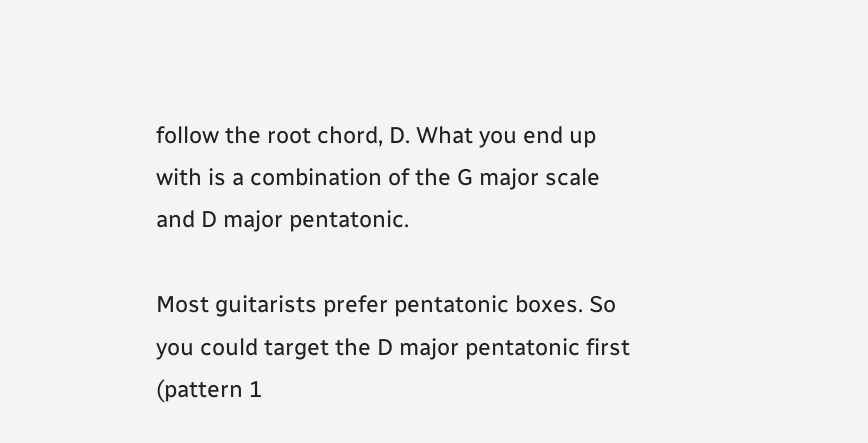follow the root chord, D. What you end up with is a combination of the G major scale and D major pentatonic.

Most guitarists prefer pentatonic boxes. So you could target the D major pentatonic first (pattern 1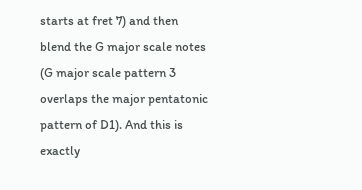starts at fret 7) and then blend the G major scale notes (G major scale pattern 3 overlaps the major pentatonic pattern of D1). And this is exactly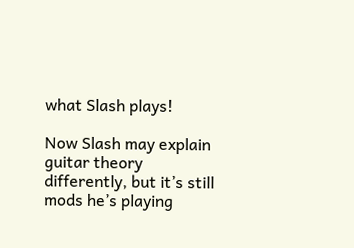what Slash plays!

Now Slash may explain guitar theory differently, but it’s still mods he’s playing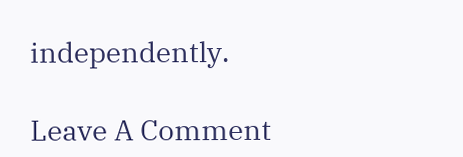independently.

Leave A Comment